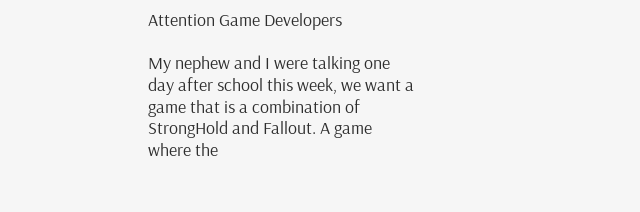Attention Game Developers

My nephew and I were talking one day after school this week, we want a game that is a combination of StrongHold and Fallout. A game where the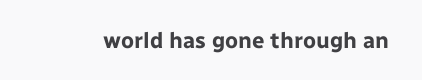world has gone through an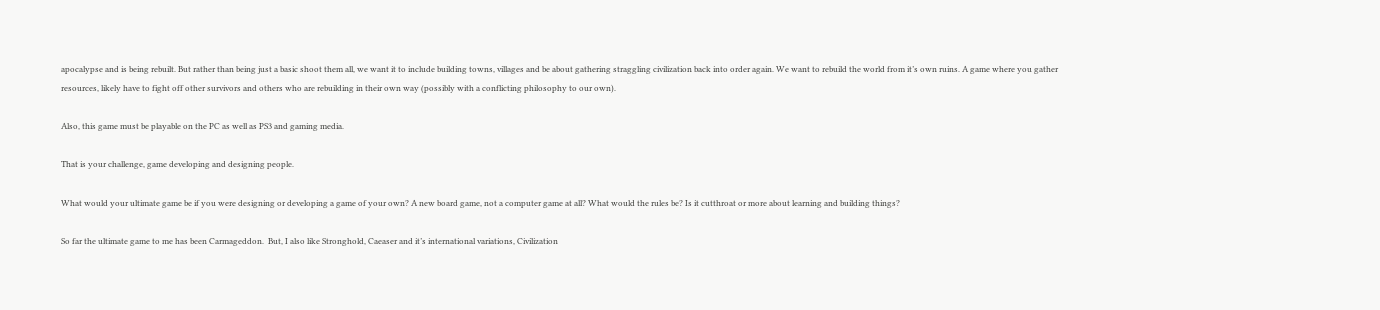apocalypse and is being rebuilt. But rather than being just a basic shoot them all, we want it to include building towns, villages and be about gathering straggling civilization back into order again. We want to rebuild the world from it’s own ruins. A game where you gather resources, likely have to fight off other survivors and others who are rebuilding in their own way (possibly with a conflicting philosophy to our own).

Also, this game must be playable on the PC as well as PS3 and gaming media.

That is your challenge, game developing and designing people.

What would your ultimate game be if you were designing or developing a game of your own? A new board game, not a computer game at all? What would the rules be? Is it cutthroat or more about learning and building things?

So far the ultimate game to me has been Carmageddon.  But, I also like Stronghold, Caeaser and it’s international variations, Civilization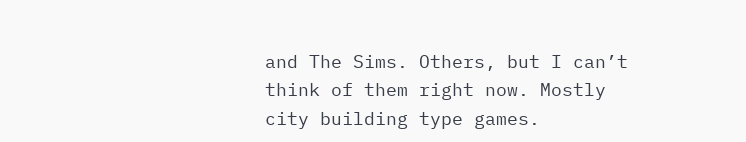and The Sims. Others, but I can’t think of them right now. Mostly city building type games.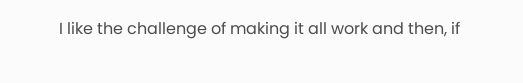I like the challenge of making it all work and then, if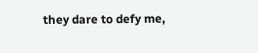they dare to defy me,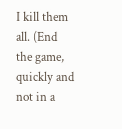I kill them all. (End the game, quickly and not in a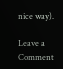nice way).

Leave a Comment